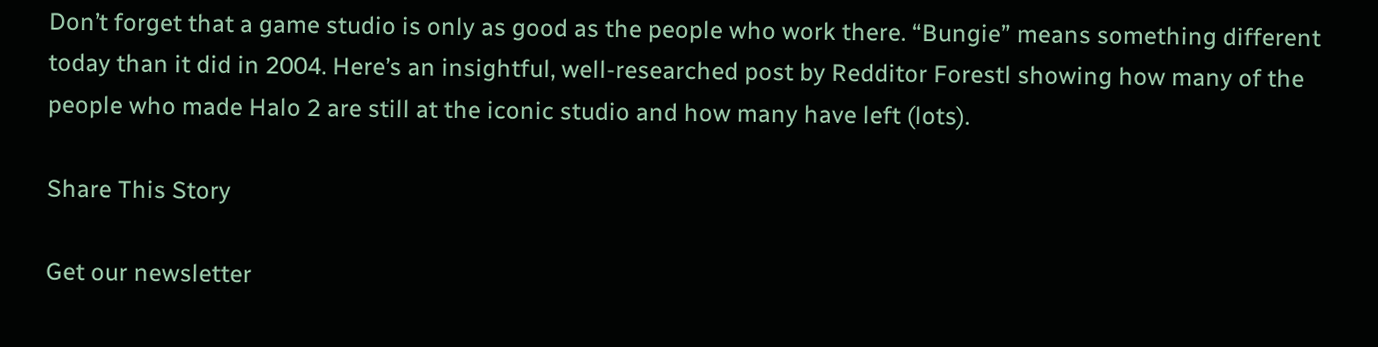Don’t forget that a game studio is only as good as the people who work there. “Bungie” means something different today than it did in 2004. Here’s an insightful, well-researched post by Redditor Forestl showing how many of the people who made Halo 2 are still at the iconic studio and how many have left (lots).

Share This Story

Get our newsletter